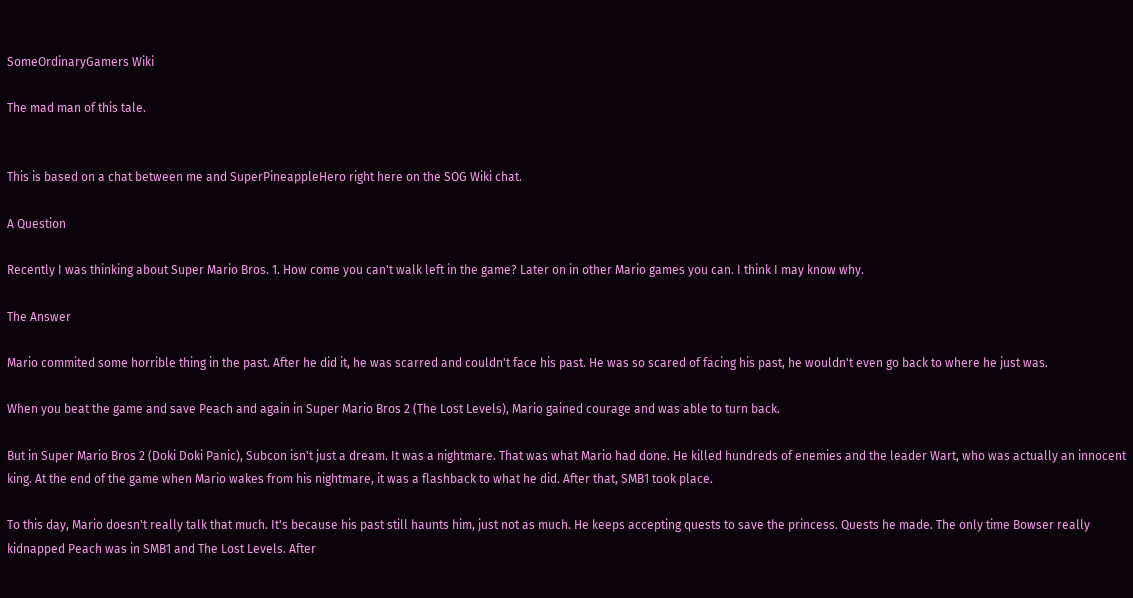SomeOrdinaryGamers Wiki

The mad man of this tale.


This is based on a chat between me and SuperPineappleHero right here on the SOG Wiki chat.

A Question

Recently I was thinking about Super Mario Bros. 1. How come you can't walk left in the game? Later on in other Mario games you can. I think I may know why.

The Answer

Mario commited some horrible thing in the past. After he did it, he was scarred and couldn't face his past. He was so scared of facing his past, he wouldn't even go back to where he just was.

When you beat the game and save Peach and again in Super Mario Bros 2 (The Lost Levels), Mario gained courage and was able to turn back.

But in Super Mario Bros 2 (Doki Doki Panic), Subcon isn't just a dream. It was a nightmare. That was what Mario had done. He killed hundreds of enemies and the leader Wart, who was actually an innocent king. At the end of the game when Mario wakes from his nightmare, it was a flashback to what he did. After that, SMB1 took place.

To this day, Mario doesn't really talk that much. It's because his past still haunts him, just not as much. He keeps accepting quests to save the princess. Quests he made. The only time Bowser really kidnapped Peach was in SMB1 and The Lost Levels. After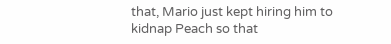that, Mario just kept hiring him to kidnap Peach so that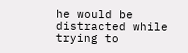he would be distracted while trying to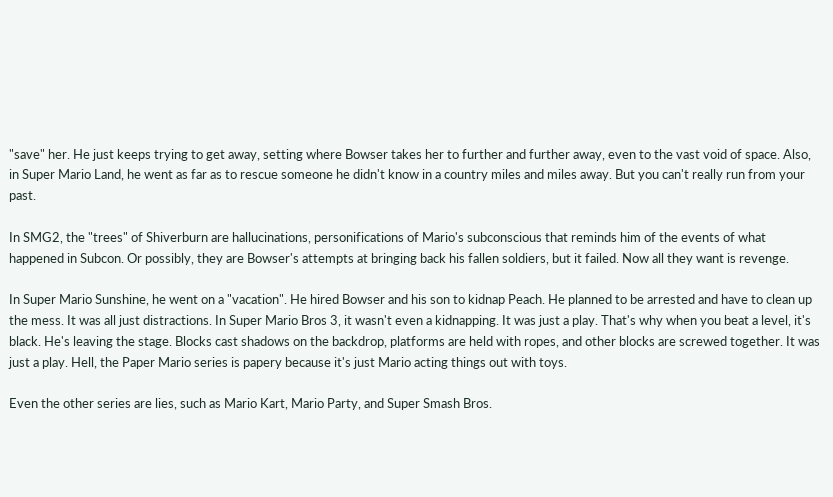"save" her. He just keeps trying to get away, setting where Bowser takes her to further and further away, even to the vast void of space. Also, in Super Mario Land, he went as far as to rescue someone he didn't know in a country miles and miles away. But you can't really run from your past.

In SMG2, the "trees" of Shiverburn are hallucinations, personifications of Mario's subconscious that reminds him of the events of what happened in Subcon. Or possibly, they are Bowser's attempts at bringing back his fallen soldiers, but it failed. Now all they want is revenge.

In Super Mario Sunshine, he went on a "vacation". He hired Bowser and his son to kidnap Peach. He planned to be arrested and have to clean up the mess. It was all just distractions. In Super Mario Bros 3, it wasn't even a kidnapping. It was just a play. That's why when you beat a level, it's black. He's leaving the stage. Blocks cast shadows on the backdrop, platforms are held with ropes, and other blocks are screwed together. It was just a play. Hell, the Paper Mario series is papery because it's just Mario acting things out with toys.

Even the other series are lies, such as Mario Kart, Mario Party, and Super Smash Bros.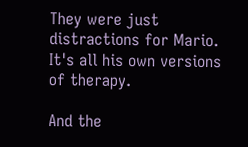They were just distractions for Mario. It's all his own versions of therapy.

And the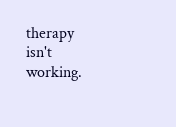therapy isn't working.